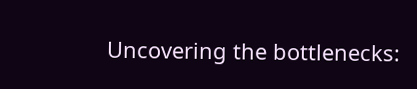Uncovering the bottlenecks: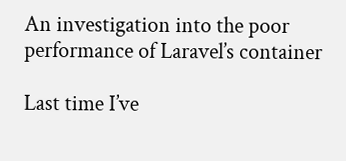An investigation into the poor performance of Laravel’s container

Last time I’ve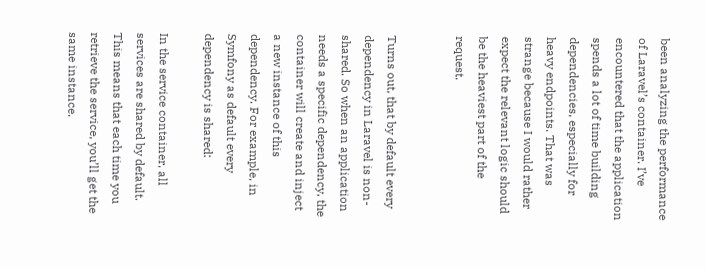been analyzing the performance of Laravel’s container. I’ve encountered that the application spends a lot of time building dependencies, especially for heavy endpoints. That was strange because I would rather expect the relevant logic should be the heaviest part of the request.


Turns out, that by default every dependency in Laravel is non-shared. So when an application needs a specific dependency, the container will create and inject a new instance of this dependency. For example, in Symfony as default every dependency is shared:

In the service container, all services are shared by default. This means that each time you retrieve the service, you’ll get the same instance.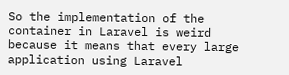So the implementation of the container in Laravel is weird because it means that every large application using Laravel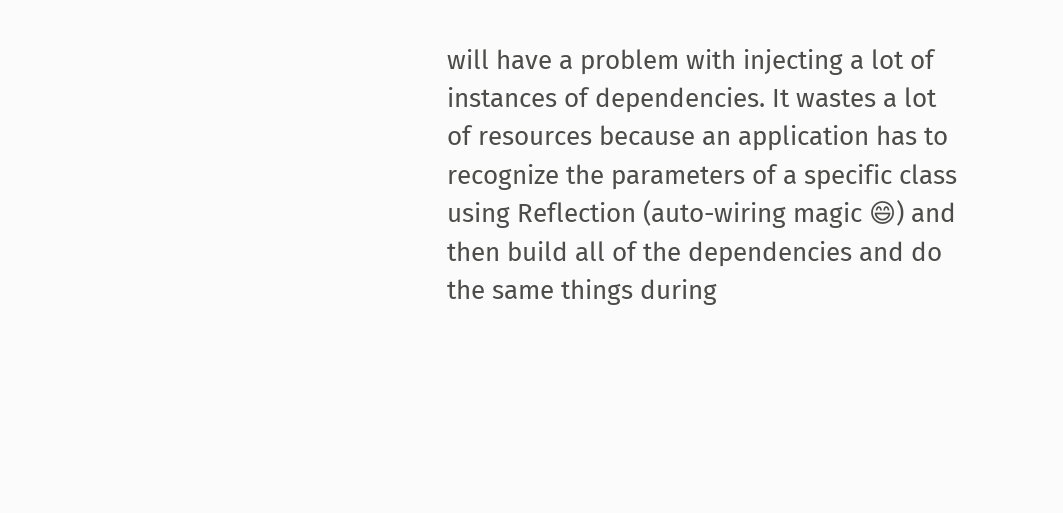will have a problem with injecting a lot of instances of dependencies. It wastes a lot of resources because an application has to recognize the parameters of a specific class using Reflection (auto-wiring magic 😄) and then build all of the dependencies and do the same things during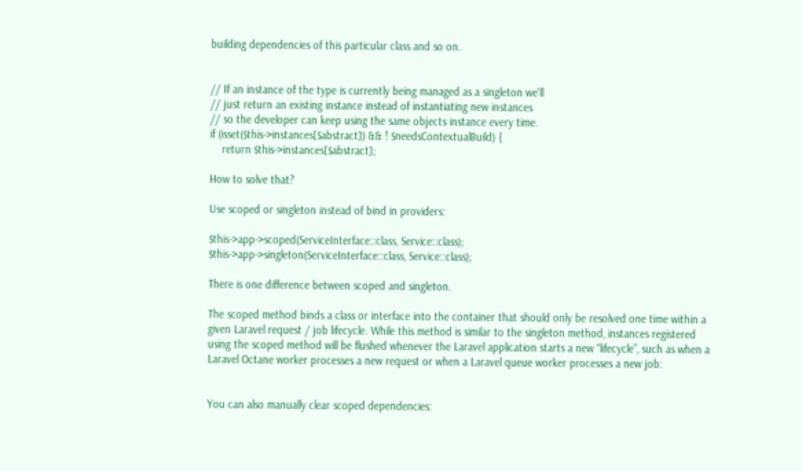building dependencies of this particular class and so on.


// If an instance of the type is currently being managed as a singleton we'll
// just return an existing instance instead of instantiating new instances
// so the developer can keep using the same objects instance every time.
if (isset($this->instances[$abstract]) && ! $needsContextualBuild) {
    return $this->instances[$abstract];

How to solve that?

Use scoped or singleton instead of bind in providers:

$this->app->scoped(ServiceInterface::class, Service::class);
$this->app->singleton(ServiceInterface::class, Service::class);

There is one difference between scoped and singleton.

The scoped method binds a class or interface into the container that should only be resolved one time within a given Laravel request / job lifecycle. While this method is similar to the singleton method, instances registered using the scoped method will be flushed whenever the Laravel application starts a new “lifecycle”, such as when a Laravel Octane worker processes a new request or when a Laravel queue worker processes a new job:


You can also manually clear scoped dependencies: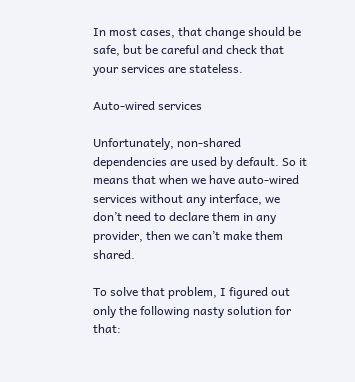In most cases, that change should be safe, but be careful and check that your services are stateless.

Auto-wired services

Unfortunately, non-shared dependencies are used by default. So it means that when we have auto-wired services without any interface, we don’t need to declare them in any provider, then we can’t make them shared.

To solve that problem, I figured out only the following nasty solution for that: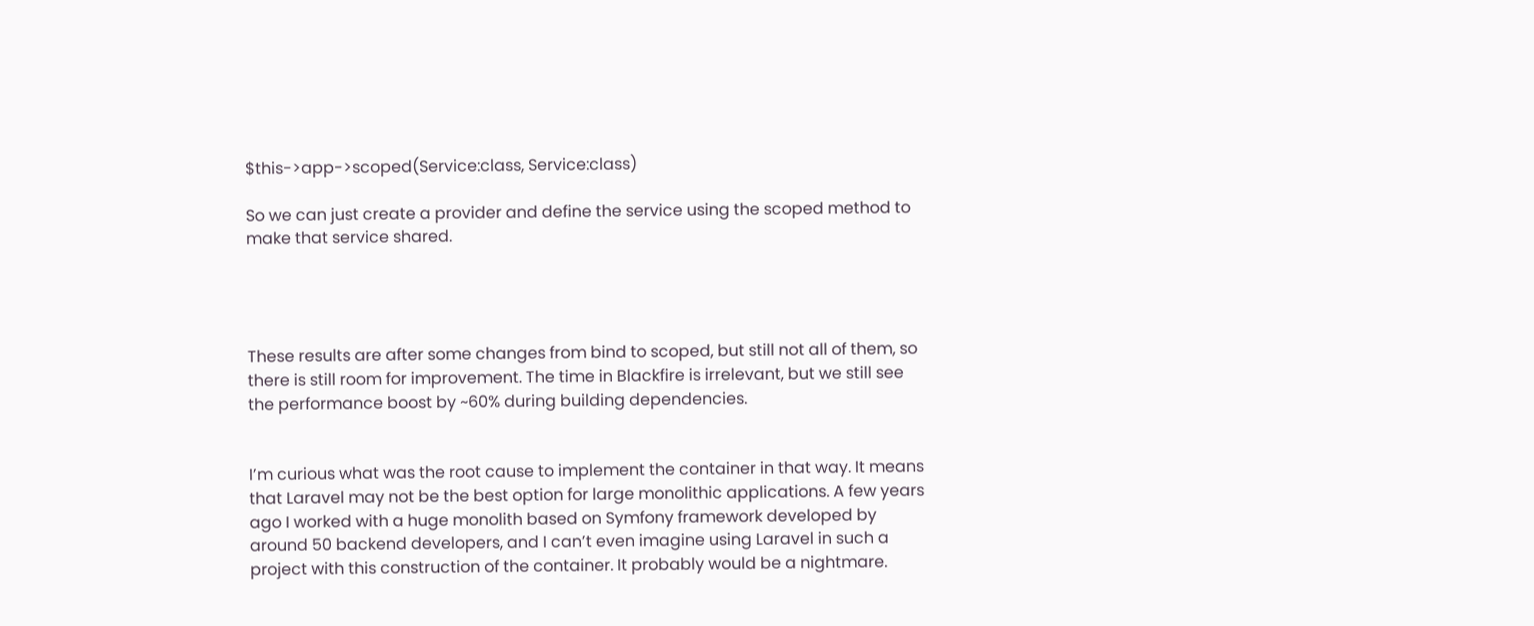$this->app->scoped(Service:class, Service:class)

So we can just create a provider and define the service using the scoped method to make that service shared.




These results are after some changes from bind to scoped, but still not all of them, so there is still room for improvement. The time in Blackfire is irrelevant, but we still see the performance boost by ~60% during building dependencies.


I’m curious what was the root cause to implement the container in that way. It means that Laravel may not be the best option for large monolithic applications. A few years ago I worked with a huge monolith based on Symfony framework developed by around 50 backend developers, and I can’t even imagine using Laravel in such a project with this construction of the container. It probably would be a nightmare.